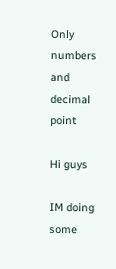Only numbers and decimal point

Hi guys

IM doing some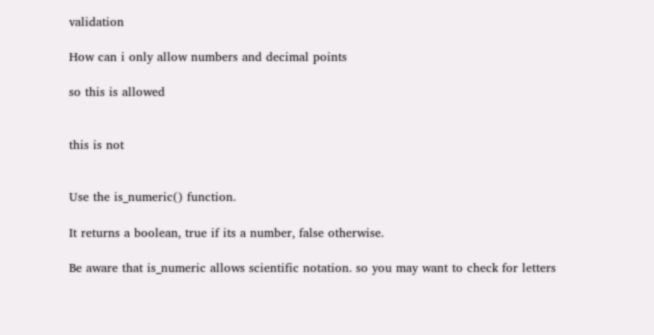validation

How can i only allow numbers and decimal points

so this is allowed


this is not


Use the is_numeric() function.

It returns a boolean, true if its a number, false otherwise.

Be aware that is_numeric allows scientific notation. so you may want to check for letters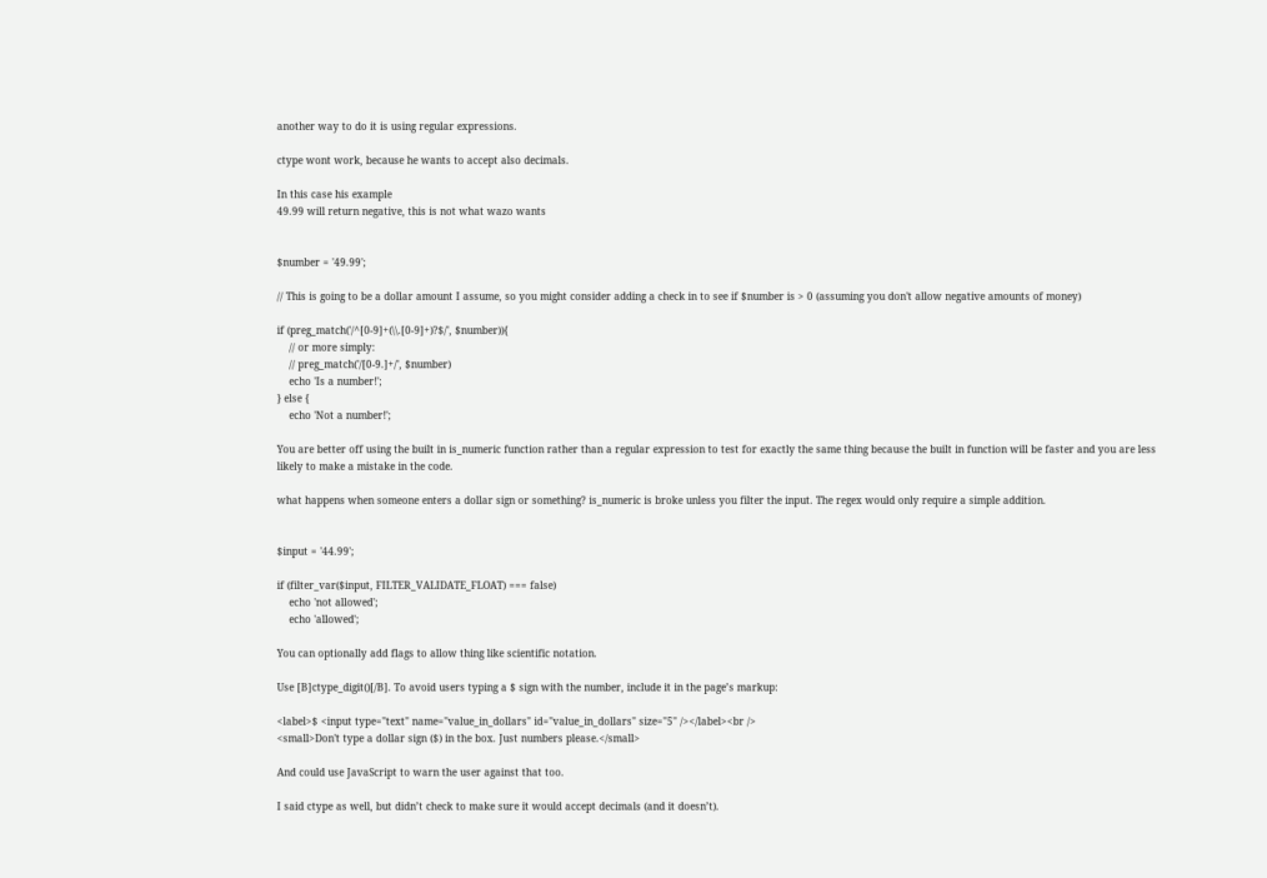another way to do it is using regular expressions.

ctype wont work, because he wants to accept also decimals.

In this case his example
49.99 will return negative, this is not what wazo wants


$number = '49.99';

// This is going to be a dollar amount I assume, so you might consider adding a check in to see if $number is > 0 (assuming you don't allow negative amounts of money)

if (preg_match('/^[0-9]+(\\.[0-9]+)?$/', $number)){
    // or more simply:
    // preg_match('/[0-9.]+/', $number)
    echo 'Is a number!';
} else {
    echo 'Not a number!';

You are better off using the built in is_numeric function rather than a regular expression to test for exactly the same thing because the built in function will be faster and you are less likely to make a mistake in the code.

what happens when someone enters a dollar sign or something? is_numeric is broke unless you filter the input. The regex would only require a simple addition.


$input = '44.99';

if (filter_var($input, FILTER_VALIDATE_FLOAT) === false)
    echo 'not allowed';
    echo 'allowed';

You can optionally add flags to allow thing like scientific notation.

Use [B]ctype_digit()[/B]. To avoid users typing a $ sign with the number, include it in the page’s markup:

<label>$ <input type="text" name="value_in_dollars" id="value_in_dollars" size="5" /></label><br />
<small>Don't type a dollar sign ($) in the box. Just numbers please.</small>

And could use JavaScript to warn the user against that too.

I said ctype as well, but didn’t check to make sure it would accept decimals (and it doesn’t).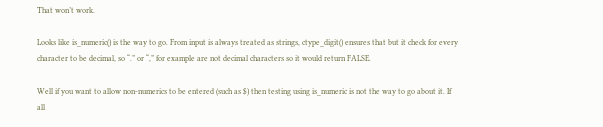That won’t work.

Looks like is_numeric() is the way to go. From input is always treated as strings, ctype_digit() ensures that but it check for every character to be decimal, so “.” or “,” for example are not decimal characters so it would return FALSE.

Well if you want to allow non-numerics to be entered (such as $) then testing using is_numeric is not the way to go about it. If all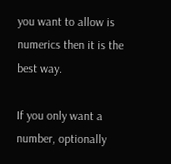you want to allow is numerics then it is the best way.

If you only want a number, optionally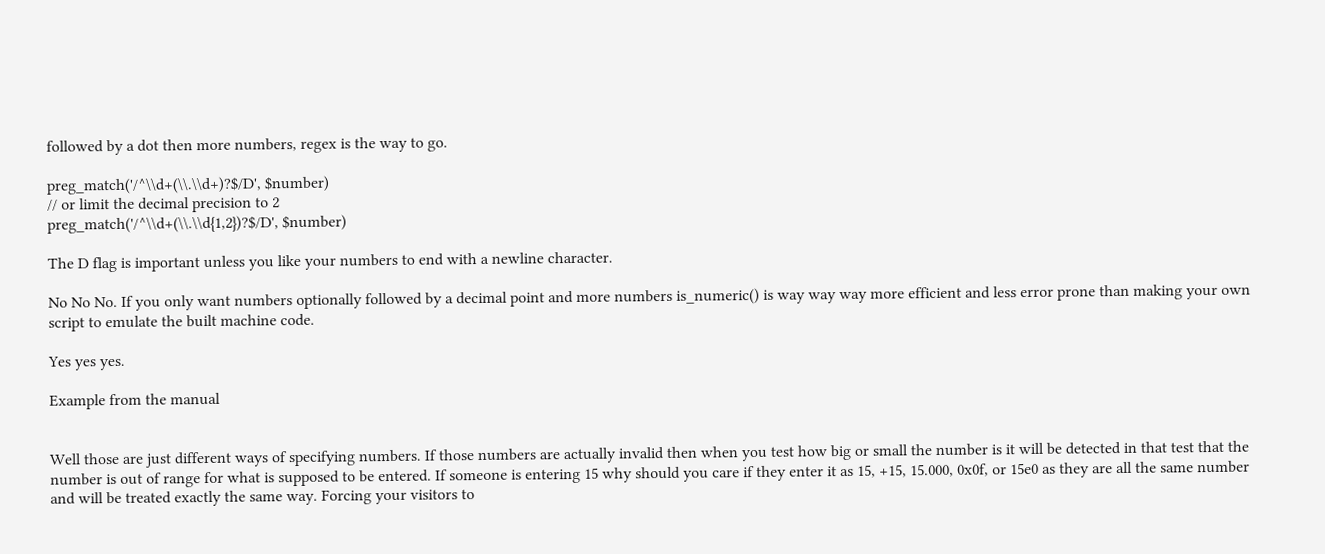followed by a dot then more numbers, regex is the way to go.

preg_match('/^\\d+(\\.\\d+)?$/D', $number)
// or limit the decimal precision to 2
preg_match('/^\\d+(\\.\\d{1,2})?$/D', $number)

The D flag is important unless you like your numbers to end with a newline character.

No No No. If you only want numbers optionally followed by a decimal point and more numbers is_numeric() is way way way more efficient and less error prone than making your own script to emulate the built machine code.

Yes yes yes.

Example from the manual


Well those are just different ways of specifying numbers. If those numbers are actually invalid then when you test how big or small the number is it will be detected in that test that the number is out of range for what is supposed to be entered. If someone is entering 15 why should you care if they enter it as 15, +15, 15.000, 0x0f, or 15e0 as they are all the same number and will be treated exactly the same way. Forcing your visitors to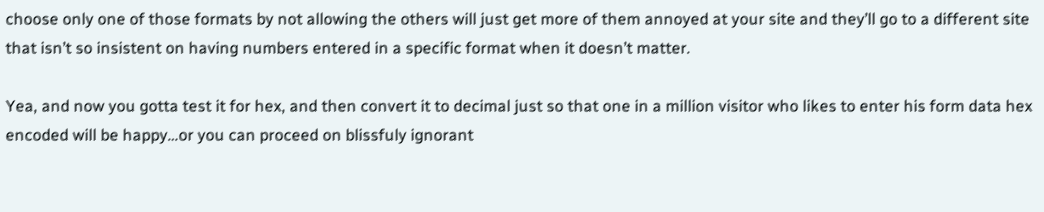choose only one of those formats by not allowing the others will just get more of them annoyed at your site and they’ll go to a different site that isn’t so insistent on having numbers entered in a specific format when it doesn’t matter.

Yea, and now you gotta test it for hex, and then convert it to decimal just so that one in a million visitor who likes to enter his form data hex encoded will be happy…or you can proceed on blissfuly ignorant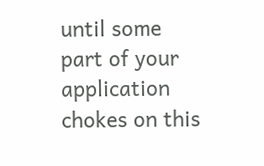until some part of your application chokes on this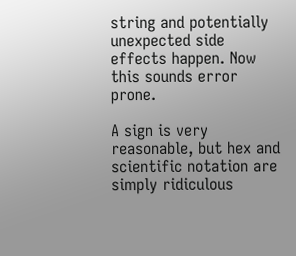string and potentially unexpected side effects happen. Now this sounds error prone.

A sign is very reasonable, but hex and scientific notation are simply ridiculous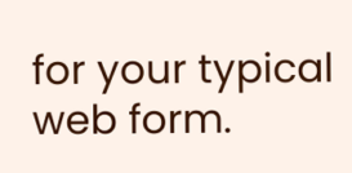for your typical web form.